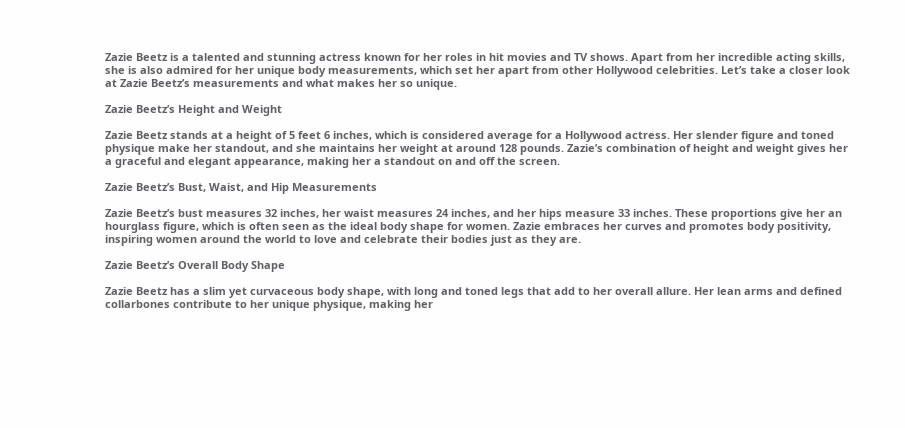Zazie Beetz is a talented and stunning actress known for her roles in hit movies and TV shows. Apart from her incredible acting skills, she is also admired for her unique body measurements, which set her apart from other Hollywood celebrities. Let’s take a closer look at Zazie Beetz’s measurements and what makes her so unique.

Zazie Beetz’s Height and Weight

Zazie Beetz stands at a height of 5 feet 6 inches, which is considered average for a Hollywood actress. Her slender figure and toned physique make her standout, and she maintains her weight at around 128 pounds. Zazie’s combination of height and weight gives her a graceful and elegant appearance, making her a standout on and off the screen.

Zazie Beetz’s Bust, Waist, and Hip Measurements

Zazie Beetz’s bust measures 32 inches, her waist measures 24 inches, and her hips measure 33 inches. These proportions give her an hourglass figure, which is often seen as the ideal body shape for women. Zazie embraces her curves and promotes body positivity, inspiring women around the world to love and celebrate their bodies just as they are.

Zazie Beetz’s Overall Body Shape

Zazie Beetz has a slim yet curvaceous body shape, with long and toned legs that add to her overall allure. Her lean arms and defined collarbones contribute to her unique physique, making her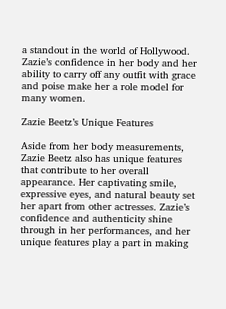a standout in the world of Hollywood. Zazie’s confidence in her body and her ability to carry off any outfit with grace and poise make her a role model for many women.

Zazie Beetz’s Unique Features

Aside from her body measurements, Zazie Beetz also has unique features that contribute to her overall appearance. Her captivating smile, expressive eyes, and natural beauty set her apart from other actresses. Zazie’s confidence and authenticity shine through in her performances, and her unique features play a part in making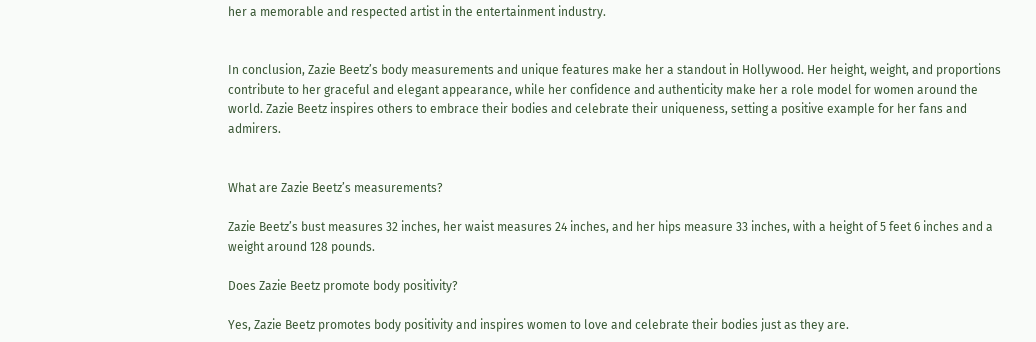her a memorable and respected artist in the entertainment industry.


In conclusion, Zazie Beetz’s body measurements and unique features make her a standout in Hollywood. Her height, weight, and proportions contribute to her graceful and elegant appearance, while her confidence and authenticity make her a role model for women around the world. Zazie Beetz inspires others to embrace their bodies and celebrate their uniqueness, setting a positive example for her fans and admirers.


What are Zazie Beetz’s measurements?

Zazie Beetz’s bust measures 32 inches, her waist measures 24 inches, and her hips measure 33 inches, with a height of 5 feet 6 inches and a weight around 128 pounds.

Does Zazie Beetz promote body positivity?

Yes, Zazie Beetz promotes body positivity and inspires women to love and celebrate their bodies just as they are.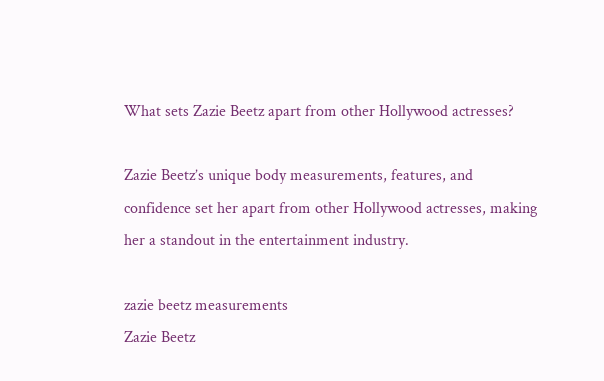What sets Zazie Beetz apart from other Hollywood actresses?

Zazie Beetz’s unique body measurements, features, and confidence set her apart from other Hollywood actresses, making her a standout in the entertainment industry.

zazie beetz measurements
Zazie Beetz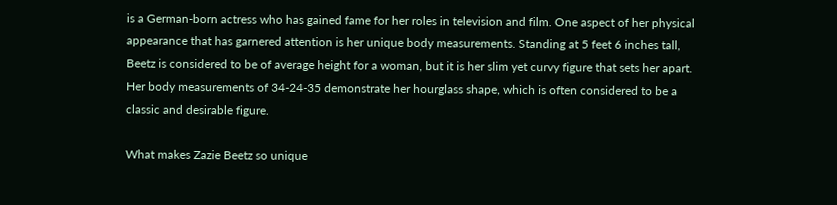is a German-born actress who has gained fame for her roles in television and film. One aspect of her physical appearance that has garnered attention is her unique body measurements. Standing at 5 feet 6 inches tall, Beetz is considered to be of average height for a woman, but it is her slim yet curvy figure that sets her apart. Her body measurements of 34-24-35 demonstrate her hourglass shape, which is often considered to be a classic and desirable figure.

What makes Zazie Beetz so unique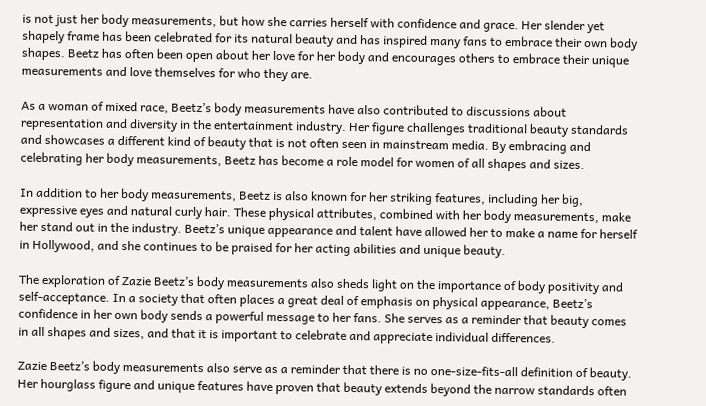is not just her body measurements, but how she carries herself with confidence and grace. Her slender yet shapely frame has been celebrated for its natural beauty and has inspired many fans to embrace their own body shapes. Beetz has often been open about her love for her body and encourages others to embrace their unique measurements and love themselves for who they are.

As a woman of mixed race, Beetz’s body measurements have also contributed to discussions about representation and diversity in the entertainment industry. Her figure challenges traditional beauty standards and showcases a different kind of beauty that is not often seen in mainstream media. By embracing and celebrating her body measurements, Beetz has become a role model for women of all shapes and sizes.

In addition to her body measurements, Beetz is also known for her striking features, including her big, expressive eyes and natural curly hair. These physical attributes, combined with her body measurements, make her stand out in the industry. Beetz’s unique appearance and talent have allowed her to make a name for herself in Hollywood, and she continues to be praised for her acting abilities and unique beauty.

The exploration of Zazie Beetz’s body measurements also sheds light on the importance of body positivity and self-acceptance. In a society that often places a great deal of emphasis on physical appearance, Beetz’s confidence in her own body sends a powerful message to her fans. She serves as a reminder that beauty comes in all shapes and sizes, and that it is important to celebrate and appreciate individual differences.

Zazie Beetz’s body measurements also serve as a reminder that there is no one-size-fits-all definition of beauty. Her hourglass figure and unique features have proven that beauty extends beyond the narrow standards often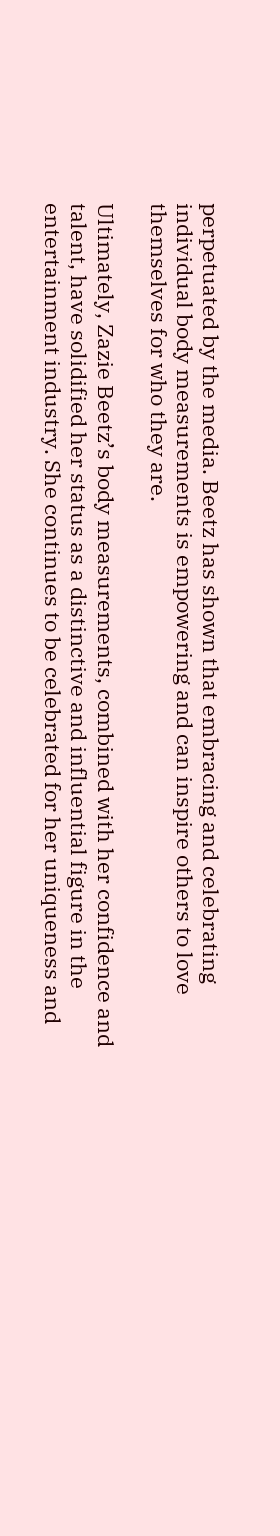perpetuated by the media. Beetz has shown that embracing and celebrating individual body measurements is empowering and can inspire others to love themselves for who they are.

Ultimately, Zazie Beetz’s body measurements, combined with her confidence and talent, have solidified her status as a distinctive and influential figure in the entertainment industry. She continues to be celebrated for her uniqueness and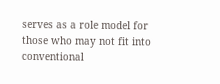serves as a role model for those who may not fit into conventional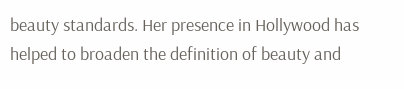beauty standards. Her presence in Hollywood has helped to broaden the definition of beauty and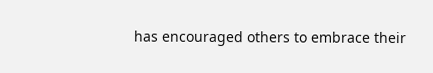has encouraged others to embrace their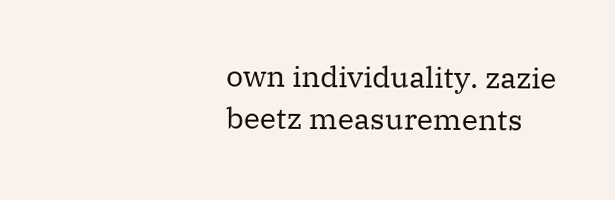own individuality. zazie beetz measurements